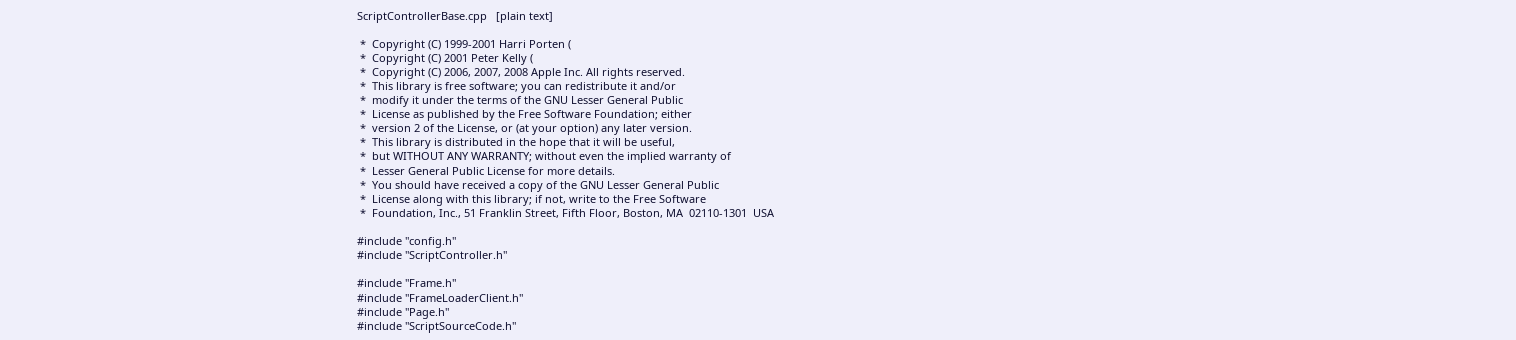ScriptControllerBase.cpp   [plain text]

 *  Copyright (C) 1999-2001 Harri Porten (
 *  Copyright (C) 2001 Peter Kelly (
 *  Copyright (C) 2006, 2007, 2008 Apple Inc. All rights reserved.
 *  This library is free software; you can redistribute it and/or
 *  modify it under the terms of the GNU Lesser General Public
 *  License as published by the Free Software Foundation; either
 *  version 2 of the License, or (at your option) any later version.
 *  This library is distributed in the hope that it will be useful,
 *  but WITHOUT ANY WARRANTY; without even the implied warranty of
 *  Lesser General Public License for more details.
 *  You should have received a copy of the GNU Lesser General Public
 *  License along with this library; if not, write to the Free Software
 *  Foundation, Inc., 51 Franklin Street, Fifth Floor, Boston, MA  02110-1301  USA

#include "config.h"
#include "ScriptController.h"

#include "Frame.h"
#include "FrameLoaderClient.h"
#include "Page.h"
#include "ScriptSourceCode.h"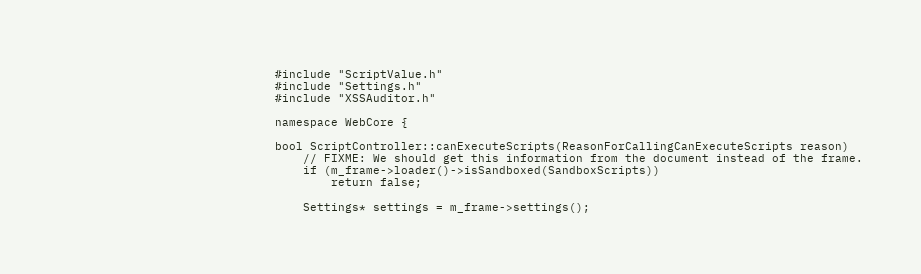#include "ScriptValue.h"
#include "Settings.h"
#include "XSSAuditor.h"

namespace WebCore {

bool ScriptController::canExecuteScripts(ReasonForCallingCanExecuteScripts reason)
    // FIXME: We should get this information from the document instead of the frame.
    if (m_frame->loader()->isSandboxed(SandboxScripts))
        return false;

    Settings* settings = m_frame->settings();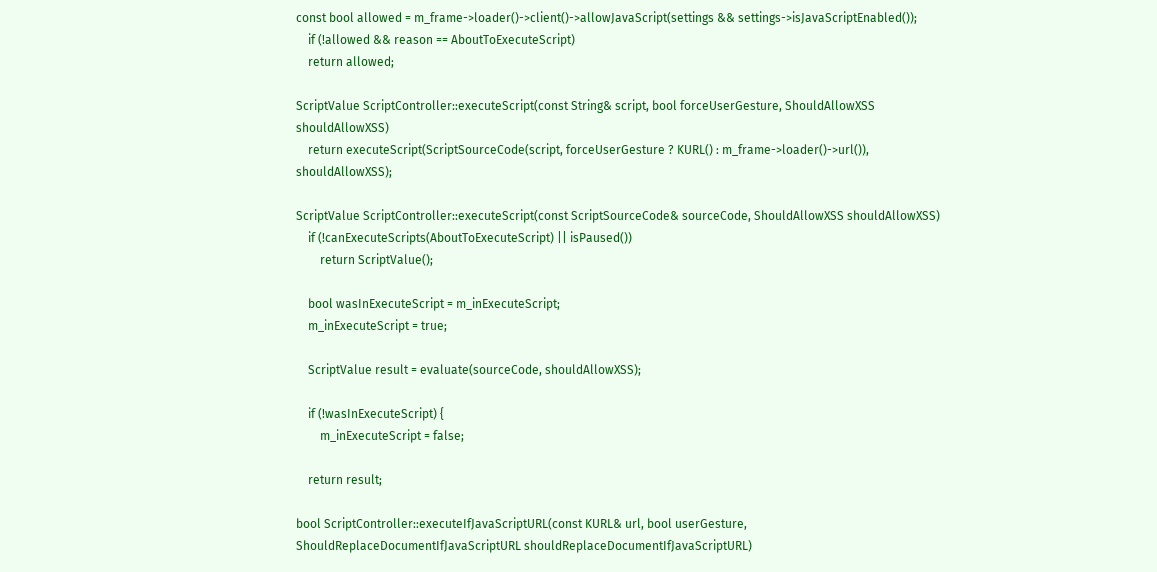const bool allowed = m_frame->loader()->client()->allowJavaScript(settings && settings->isJavaScriptEnabled());
    if (!allowed && reason == AboutToExecuteScript)
    return allowed;

ScriptValue ScriptController::executeScript(const String& script, bool forceUserGesture, ShouldAllowXSS shouldAllowXSS)
    return executeScript(ScriptSourceCode(script, forceUserGesture ? KURL() : m_frame->loader()->url()), shouldAllowXSS);

ScriptValue ScriptController::executeScript(const ScriptSourceCode& sourceCode, ShouldAllowXSS shouldAllowXSS)
    if (!canExecuteScripts(AboutToExecuteScript) || isPaused())
        return ScriptValue();

    bool wasInExecuteScript = m_inExecuteScript;
    m_inExecuteScript = true;

    ScriptValue result = evaluate(sourceCode, shouldAllowXSS);

    if (!wasInExecuteScript) {
        m_inExecuteScript = false;

    return result;

bool ScriptController::executeIfJavaScriptURL(const KURL& url, bool userGesture, ShouldReplaceDocumentIfJavaScriptURL shouldReplaceDocumentIfJavaScriptURL)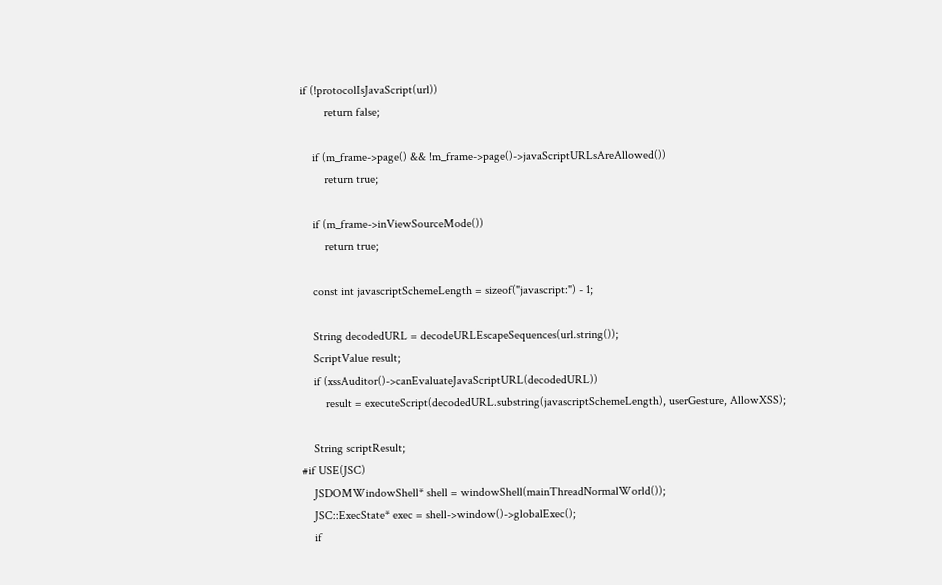if (!protocolIsJavaScript(url))
        return false;

    if (m_frame->page() && !m_frame->page()->javaScriptURLsAreAllowed())
        return true;

    if (m_frame->inViewSourceMode())
        return true;

    const int javascriptSchemeLength = sizeof("javascript:") - 1;

    String decodedURL = decodeURLEscapeSequences(url.string());
    ScriptValue result;
    if (xssAuditor()->canEvaluateJavaScriptURL(decodedURL))
        result = executeScript(decodedURL.substring(javascriptSchemeLength), userGesture, AllowXSS);

    String scriptResult;
#if USE(JSC)
    JSDOMWindowShell* shell = windowShell(mainThreadNormalWorld());
    JSC::ExecState* exec = shell->window()->globalExec();
    if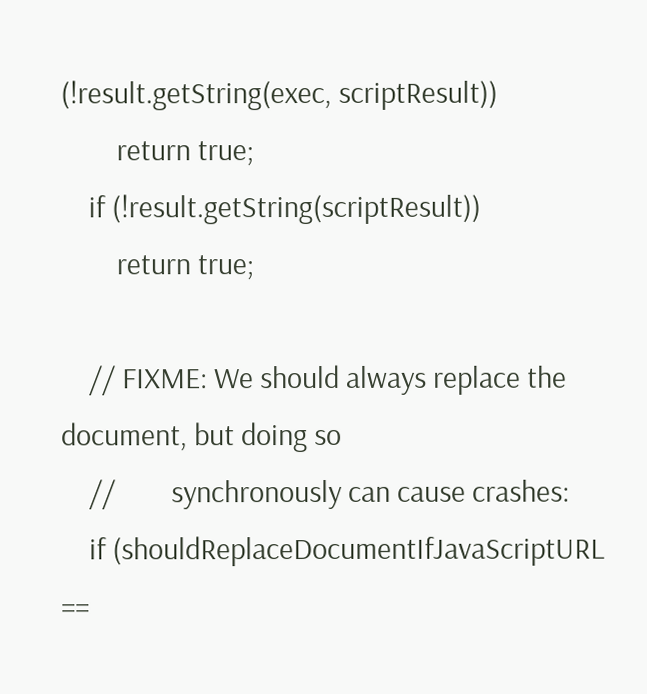(!result.getString(exec, scriptResult))
        return true;
    if (!result.getString(scriptResult))
        return true;

    // FIXME: We should always replace the document, but doing so
    //        synchronously can cause crashes:
    if (shouldReplaceDocumentIfJavaScriptURL ==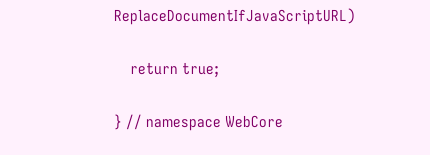ReplaceDocumentIfJavaScriptURL)

    return true;

} // namespace WebCore